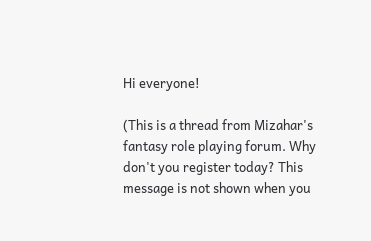Hi everyone!

(This is a thread from Mizahar's fantasy role playing forum. Why don't you register today? This message is not shown when you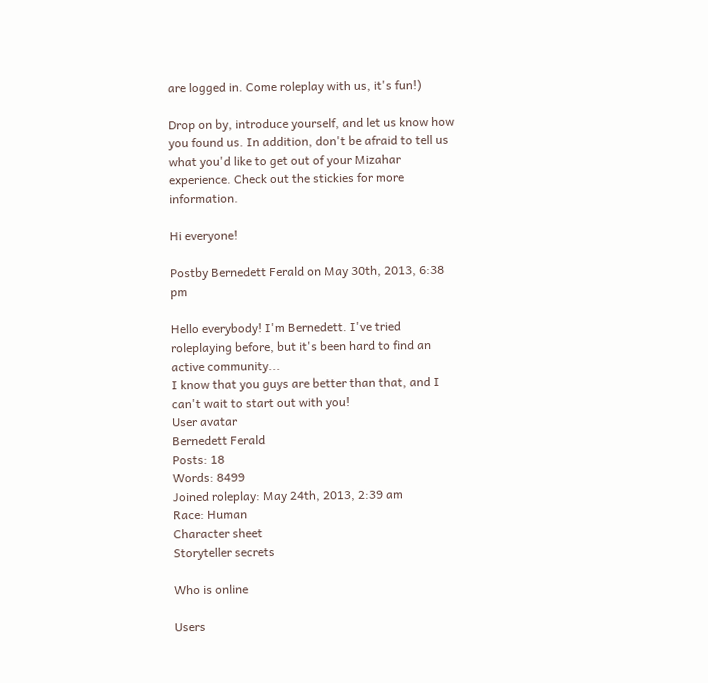are logged in. Come roleplay with us, it's fun!)

Drop on by, introduce yourself, and let us know how you found us. In addition, don't be afraid to tell us what you'd like to get out of your Mizahar experience. Check out the stickies for more information.

Hi everyone!

Postby Bernedett Ferald on May 30th, 2013, 6:38 pm

Hello everybody! I'm Bernedett. I've tried roleplaying before, but it's been hard to find an active community...
I know that you guys are better than that, and I can't wait to start out with you!
User avatar
Bernedett Ferald
Posts: 18
Words: 8499
Joined roleplay: May 24th, 2013, 2:39 am
Race: Human
Character sheet
Storyteller secrets

Who is online

Users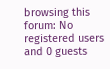browsing this forum: No registered users and 0 guests